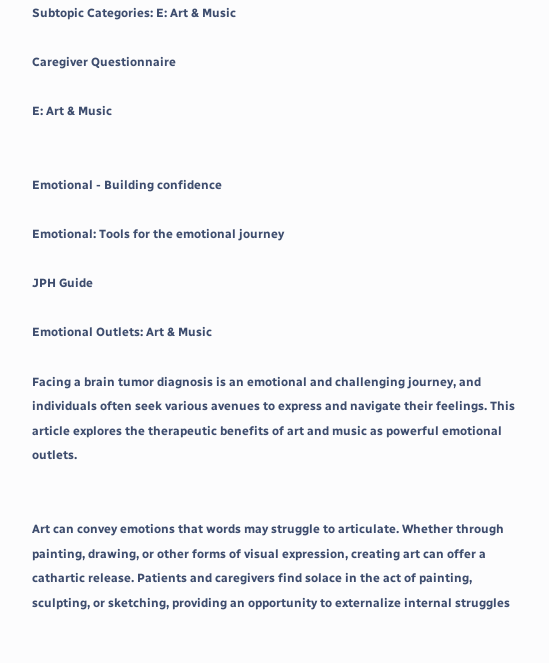Subtopic Categories: E: Art & Music

Caregiver Questionnaire

E: Art & Music


Emotional - Building confidence

Emotional: Tools for the emotional journey

JPH Guide

Emotional Outlets: Art & Music

Facing a brain tumor diagnosis is an emotional and challenging journey, and individuals often seek various avenues to express and navigate their feelings. This article explores the therapeutic benefits of art and music as powerful emotional outlets.


Art can convey emotions that words may struggle to articulate. Whether through painting, drawing, or other forms of visual expression, creating art can offer a cathartic release. Patients and caregivers find solace in the act of painting, sculpting, or sketching, providing an opportunity to externalize internal struggles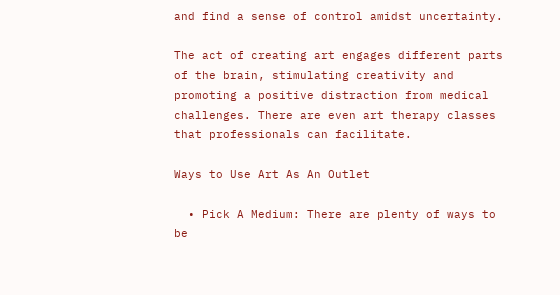and find a sense of control amidst uncertainty.

The act of creating art engages different parts of the brain, stimulating creativity and promoting a positive distraction from medical challenges. There are even art therapy classes that professionals can facilitate.

Ways to Use Art As An Outlet

  • Pick A Medium: There are plenty of ways to be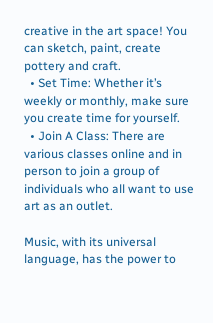creative in the art space! You can sketch, paint, create pottery and craft.
  • Set Time: Whether it’s weekly or monthly, make sure you create time for yourself.
  • Join A Class: There are various classes online and in person to join a group of individuals who all want to use art as an outlet.

Music, with its universal language, has the power to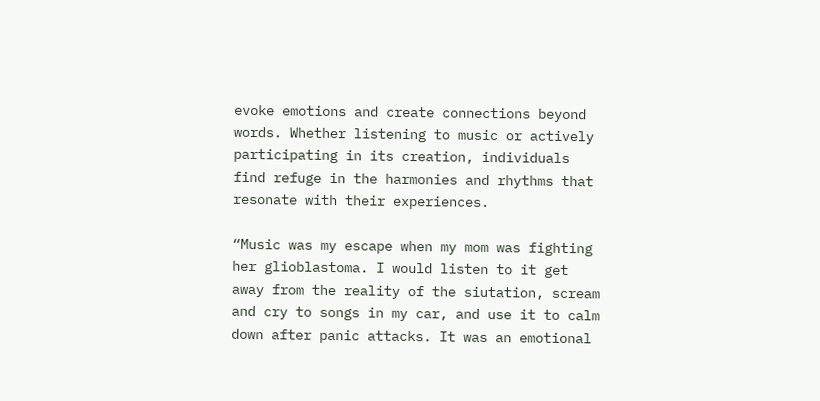evoke emotions and create connections beyond words. Whether listening to music or actively participating in its creation, individuals find refuge in the harmonies and rhythms that resonate with their experiences.

“Music was my escape when my mom was fighting her glioblastoma. I would listen to it get away from the reality of the siutation, scream and cry to songs in my car, and use it to calm down after panic attacks. It was an emotional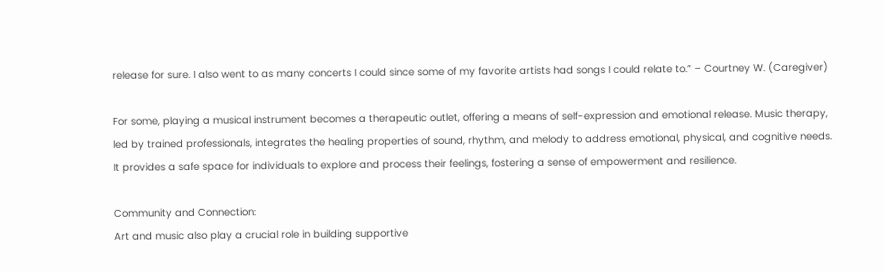release for sure. I also went to as many concerts I could since some of my favorite artists had songs I could relate to.” – Courtney W. (Caregiver)

For some, playing a musical instrument becomes a therapeutic outlet, offering a means of self-expression and emotional release. Music therapy, led by trained professionals, integrates the healing properties of sound, rhythm, and melody to address emotional, physical, and cognitive needs. It provides a safe space for individuals to explore and process their feelings, fostering a sense of empowerment and resilience.

Community and Connection:
Art and music also play a crucial role in building supportive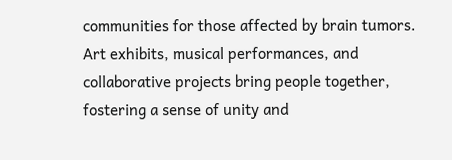communities for those affected by brain tumors. Art exhibits, musical performances, and collaborative projects bring people together, fostering a sense of unity and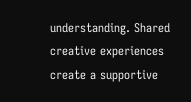understanding. Shared creative experiences create a supportive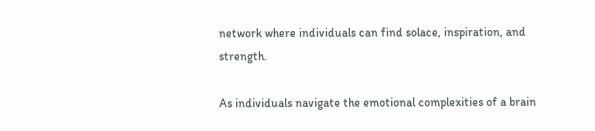network where individuals can find solace, inspiration, and strength.

As individuals navigate the emotional complexities of a brain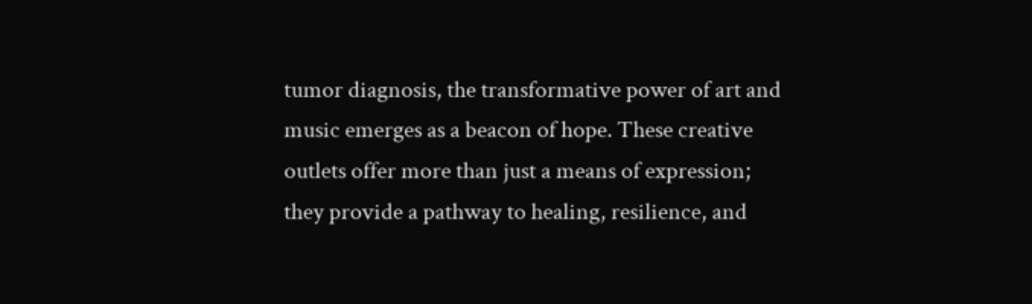tumor diagnosis, the transformative power of art and music emerges as a beacon of hope. These creative outlets offer more than just a means of expression; they provide a pathway to healing, resilience, and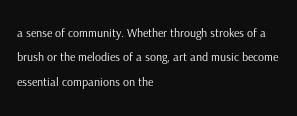a sense of community. Whether through strokes of a brush or the melodies of a song, art and music become essential companions on the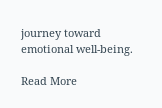journey toward emotional well-being.

Read More